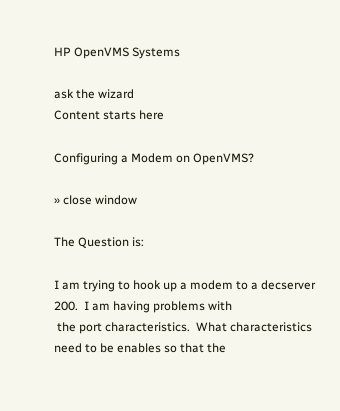HP OpenVMS Systems

ask the wizard
Content starts here

Configuring a Modem on OpenVMS?

» close window

The Question is:

I am trying to hook up a modem to a decserver 200.  I am having problems with
 the port characteristics.  What characteristics need to be enables so that the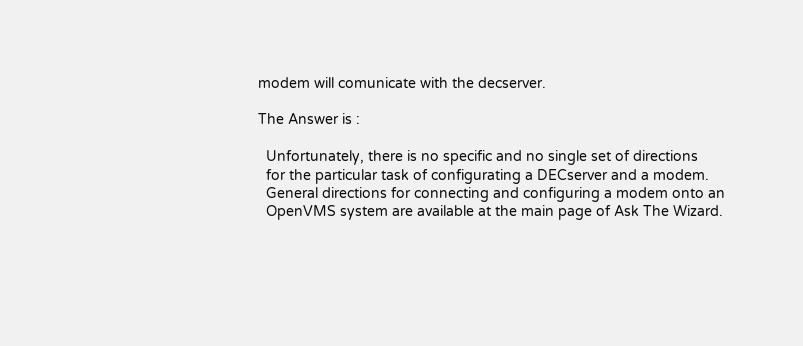modem will comunicate with the decserver.

The Answer is :

  Unfortunately, there is no specific and no single set of directions
  for the particular task of configurating a DECserver and a modem.
  General directions for connecting and configuring a modem onto an
  OpenVMS system are available at the main page of Ask The Wizard.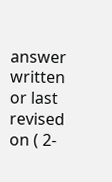answer written or last revised on ( 2-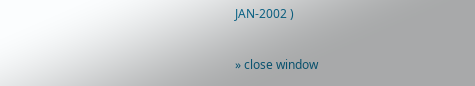JAN-2002 )

» close window